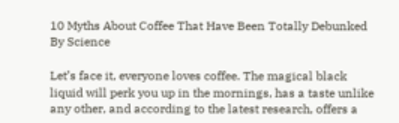10 Myths About Coffee That Have Been Totally Debunked By Science

Let’s face it, everyone loves coffee. The magical black liquid will perk you up in the mornings, has a taste unlike any other, and according to the latest research, offers a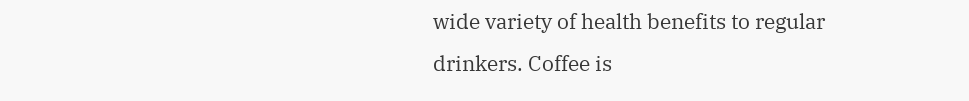wide variety of health benefits to regular drinkers. Coffee is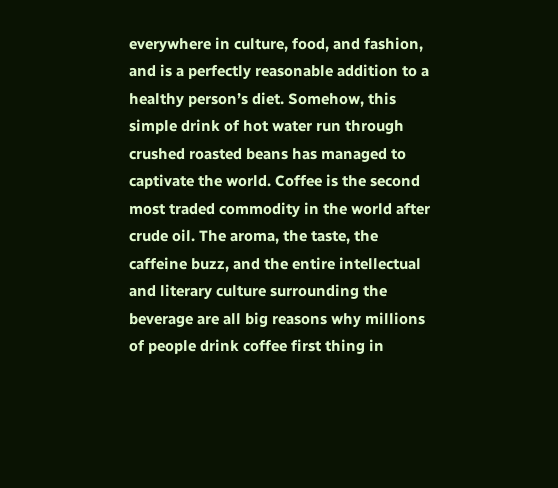everywhere in culture, food, and fashion, and is a perfectly reasonable addition to a healthy person’s diet. Somehow, this simple drink of hot water run through crushed roasted beans has managed to captivate the world. Coffee is the second most traded commodity in the world after crude oil. The aroma, the taste, the caffeine buzz, and the entire intellectual and literary culture surrounding the beverage are all big reasons why millions of people drink coffee first thing in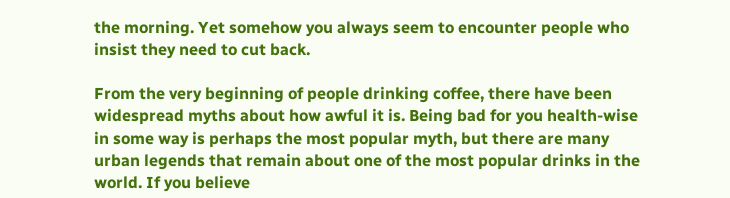the morning. Yet somehow you always seem to encounter people who insist they need to cut back.

From the very beginning of people drinking coffee, there have been widespread myths about how awful it is. Being bad for you health-wise in some way is perhaps the most popular myth, but there are many urban legends that remain about one of the most popular drinks in the world. If you believe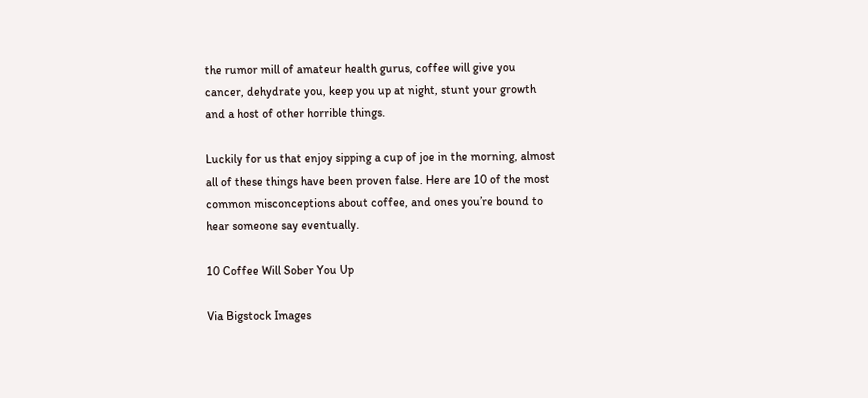the rumor mill of amateur health gurus, coffee will give you cancer, dehydrate you, keep you up at night, stunt your growth and a host of other horrible things.

Luckily for us that enjoy sipping a cup of joe in the morning, almost all of these things have been proven false. Here are 10 of the most common misconceptions about coffee, and ones you’re bound to hear someone say eventually.

10 Coffee Will Sober You Up

Via Bigstock Images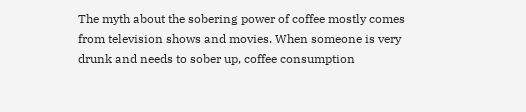The myth about the sobering power of coffee mostly comes from television shows and movies. When someone is very drunk and needs to sober up, coffee consumption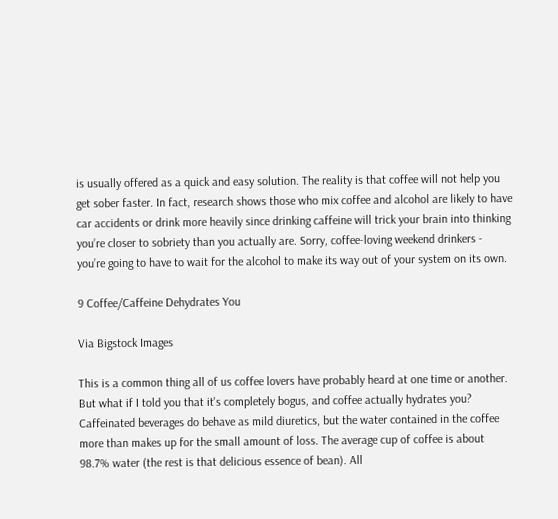is usually offered as a quick and easy solution. The reality is that coffee will not help you get sober faster. In fact, research shows those who mix coffee and alcohol are likely to have car accidents or drink more heavily since drinking caffeine will trick your brain into thinking you’re closer to sobriety than you actually are. Sorry, coffee-loving weekend drinkers - you’re going to have to wait for the alcohol to make its way out of your system on its own.

9 Coffee/Caffeine Dehydrates You

Via Bigstock Images

This is a common thing all of us coffee lovers have probably heard at one time or another. But what if I told you that it's completely bogus, and coffee actually hydrates you? Caffeinated beverages do behave as mild diuretics, but the water contained in the coffee more than makes up for the small amount of loss. The average cup of coffee is about 98.7% water (the rest is that delicious essence of bean). All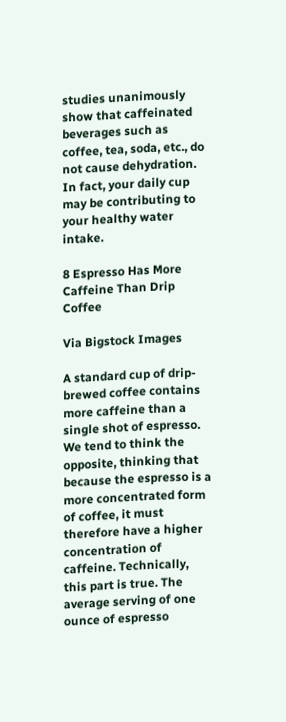studies unanimously show that caffeinated beverages such as coffee, tea, soda, etc., do not cause dehydration. In fact, your daily cup may be contributing to your healthy water intake.

8 Espresso Has More Caffeine Than Drip Coffee

Via Bigstock Images

A standard cup of drip-brewed coffee contains more caffeine than a single shot of espresso. We tend to think the opposite, thinking that because the espresso is a more concentrated form of coffee, it must therefore have a higher concentration of caffeine. Technically, this part is true. The average serving of one ounce of espresso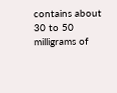contains about 30 to 50 milligrams of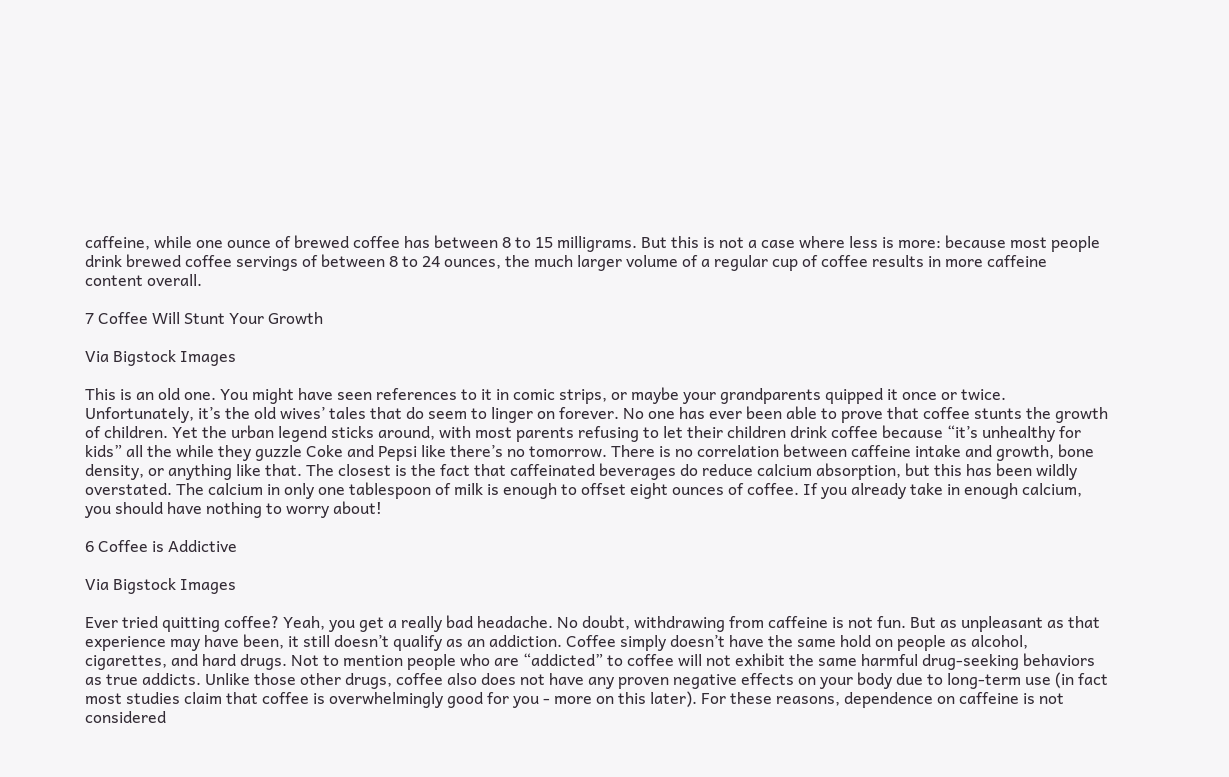caffeine, while one ounce of brewed coffee has between 8 to 15 milligrams. But this is not a case where less is more: because most people drink brewed coffee servings of between 8 to 24 ounces, the much larger volume of a regular cup of coffee results in more caffeine content overall.

7 Coffee Will Stunt Your Growth

Via Bigstock Images

This is an old one. You might have seen references to it in comic strips, or maybe your grandparents quipped it once or twice. Unfortunately, it’s the old wives’ tales that do seem to linger on forever. No one has ever been able to prove that coffee stunts the growth of children. Yet the urban legend sticks around, with most parents refusing to let their children drink coffee because “it’s unhealthy for kids” all the while they guzzle Coke and Pepsi like there’s no tomorrow. There is no correlation between caffeine intake and growth, bone density, or anything like that. The closest is the fact that caffeinated beverages do reduce calcium absorption, but this has been wildly overstated. The calcium in only one tablespoon of milk is enough to offset eight ounces of coffee. If you already take in enough calcium, you should have nothing to worry about!

6 Coffee is Addictive

Via Bigstock Images

Ever tried quitting coffee? Yeah, you get a really bad headache. No doubt, withdrawing from caffeine is not fun. But as unpleasant as that experience may have been, it still doesn’t qualify as an addiction. Coffee simply doesn’t have the same hold on people as alcohol, cigarettes, and hard drugs. Not to mention people who are “addicted” to coffee will not exhibit the same harmful drug-seeking behaviors as true addicts. Unlike those other drugs, coffee also does not have any proven negative effects on your body due to long-term use (in fact most studies claim that coffee is overwhelmingly good for you - more on this later). For these reasons, dependence on caffeine is not considered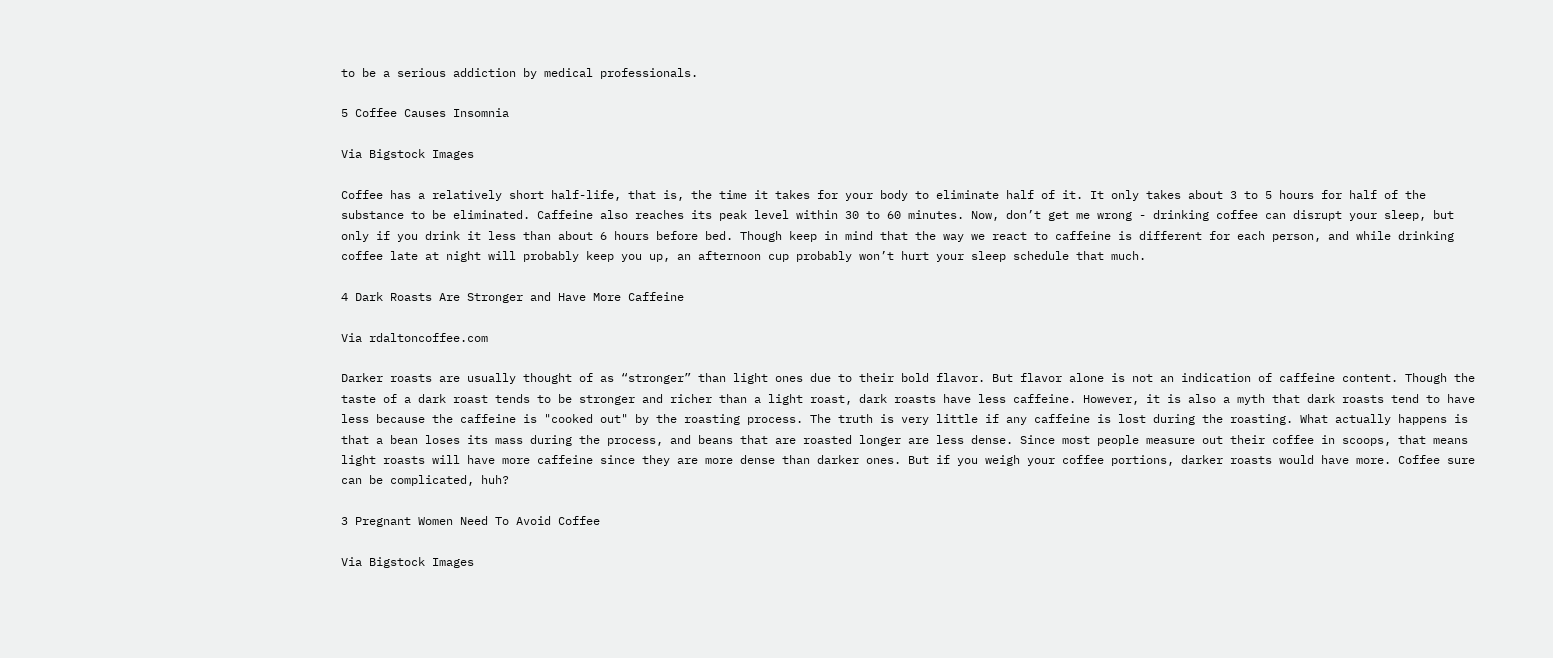to be a serious addiction by medical professionals.

5 Coffee Causes Insomnia

Via Bigstock Images

Coffee has a relatively short half-life, that is, the time it takes for your body to eliminate half of it. It only takes about 3 to 5 hours for half of the substance to be eliminated. Caffeine also reaches its peak level within 30 to 60 minutes. Now, don’t get me wrong - drinking coffee can disrupt your sleep, but only if you drink it less than about 6 hours before bed. Though keep in mind that the way we react to caffeine is different for each person, and while drinking coffee late at night will probably keep you up, an afternoon cup probably won’t hurt your sleep schedule that much.

4 Dark Roasts Are Stronger and Have More Caffeine

Via rdaltoncoffee.com

Darker roasts are usually thought of as “stronger” than light ones due to their bold flavor. But flavor alone is not an indication of caffeine content. Though the taste of a dark roast tends to be stronger and richer than a light roast, dark roasts have less caffeine. However, it is also a myth that dark roasts tend to have less because the caffeine is "cooked out" by the roasting process. The truth is very little if any caffeine is lost during the roasting. What actually happens is that a bean loses its mass during the process, and beans that are roasted longer are less dense. Since most people measure out their coffee in scoops, that means light roasts will have more caffeine since they are more dense than darker ones. But if you weigh your coffee portions, darker roasts would have more. Coffee sure can be complicated, huh?

3 Pregnant Women Need To Avoid Coffee

Via Bigstock Images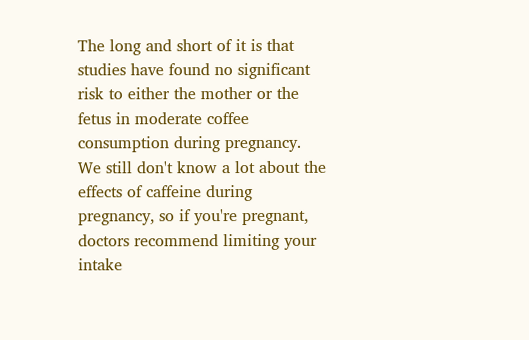The long and short of it is that studies have found no significant risk to either the mother or the fetus in moderate coffee consumption during pregnancy. We still don't know a lot about the effects of caffeine during pregnancy, so if you're pregnant, doctors recommend limiting your intake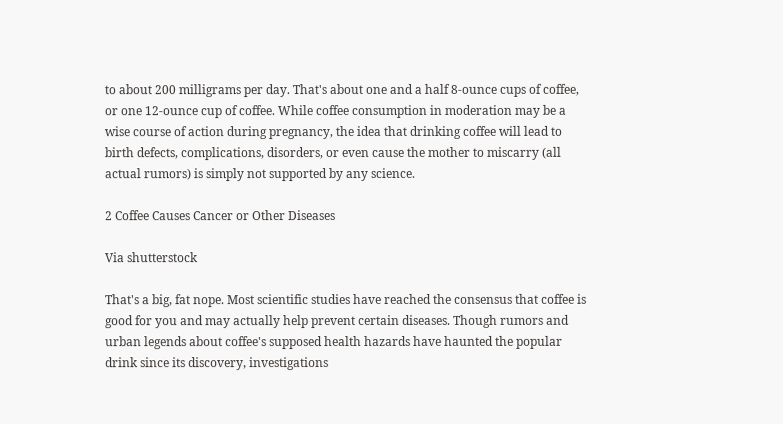to about 200 milligrams per day. That's about one and a half 8-ounce cups of coffee, or one 12-ounce cup of coffee. While coffee consumption in moderation may be a wise course of action during pregnancy, the idea that drinking coffee will lead to birth defects, complications, disorders, or even cause the mother to miscarry (all actual rumors) is simply not supported by any science.

2 Coffee Causes Cancer or Other Diseases

Via shutterstock

That's a big, fat nope. Most scientific studies have reached the consensus that coffee is good for you and may actually help prevent certain diseases. Though rumors and urban legends about coffee's supposed health hazards have haunted the popular drink since its discovery, investigations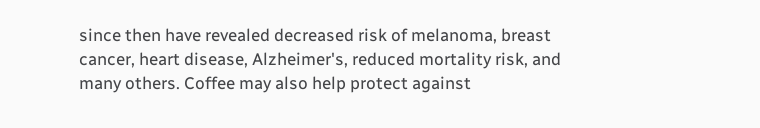since then have revealed decreased risk of melanoma, breast cancer, heart disease, Alzheimer's, reduced mortality risk, and many others. Coffee may also help protect against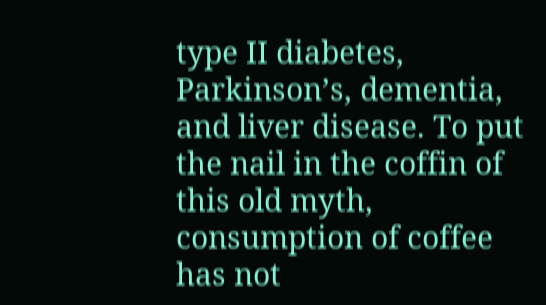type II diabetes, Parkinson’s, dementia, and liver disease. To put the nail in the coffin of this old myth, consumption of coffee has not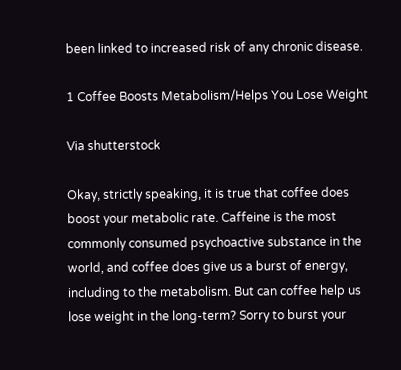been linked to increased risk of any chronic disease.

1 Coffee Boosts Metabolism/Helps You Lose Weight

Via shutterstock

Okay, strictly speaking, it is true that coffee does boost your metabolic rate. Caffeine is the most commonly consumed psychoactive substance in the world, and coffee does give us a burst of energy, including to the metabolism. But can coffee help us lose weight in the long-term? Sorry to burst your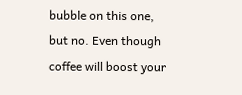bubble on this one, but no. Even though coffee will boost your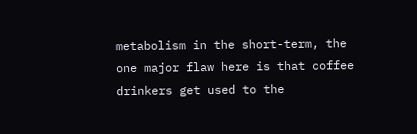metabolism in the short-term, the one major flaw here is that coffee drinkers get used to the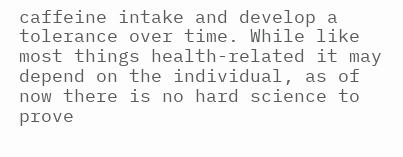caffeine intake and develop a tolerance over time. While like most things health-related it may depend on the individual, as of now there is no hard science to prove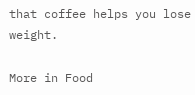that coffee helps you lose weight.

More in Food